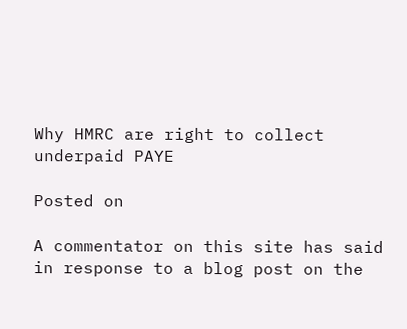Why HMRC are right to collect underpaid PAYE

Posted on

A commentator on this site has said in response to a blog post on the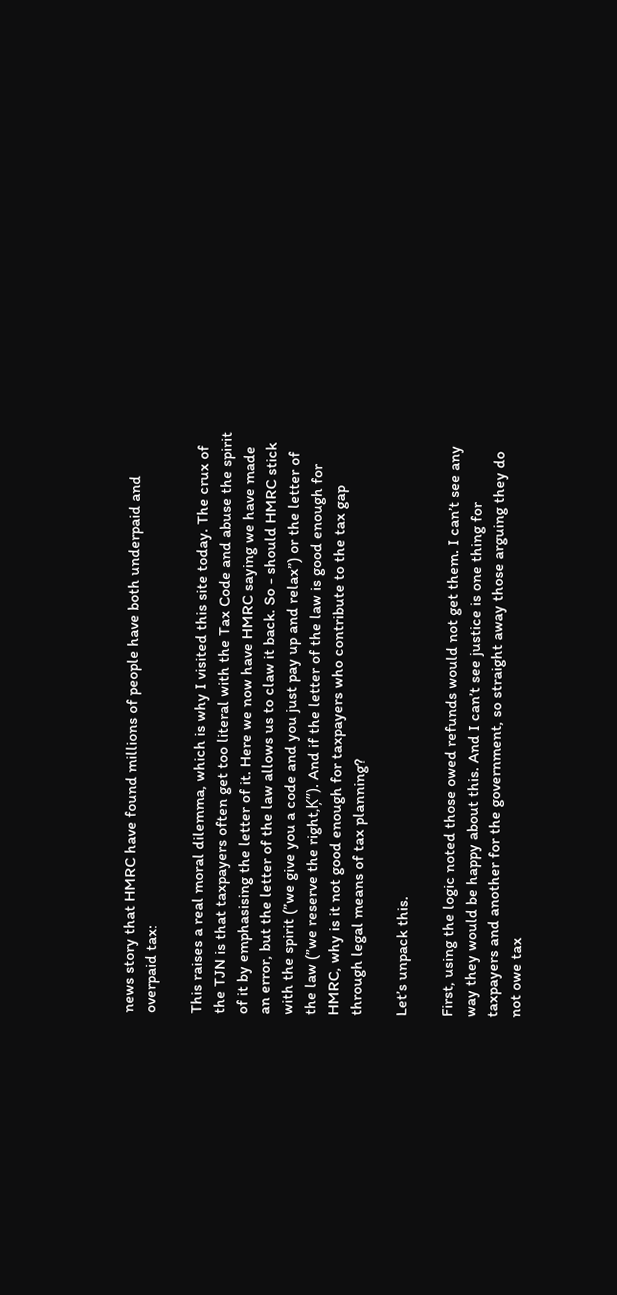news story that HMRC have found millions of people have both underpaid and overpaid tax:

This raises a real moral dilemma, which is why I visited this site today. The crux of the TJN is that taxpayers often get too literal with the Tax Code and abuse the spirit of it by emphasising the letter of it. Here we now have HMRC saying we have made an error, but the letter of the law allows us to claw it back. So - should HMRC stick with the spirit (”we give you a code and you just pay up and relax”) or the letter of the law (”we reserve the right‚Ķ”). And if the letter of the law is good enough for HMRC, why is it not good enough for taxpayers who contribute to the tax gap through legal means of tax planning?

Let’s unpack this.

First, using the logic noted those owed refunds would not get them. I can’t see any way they would be happy about this. And I can’t see justice is one thing for taxpayers and another for the government, so straight away those arguing they do not owe tax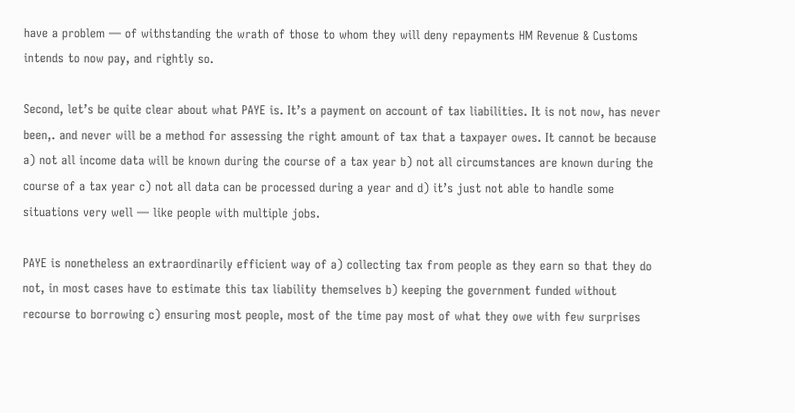have a problem — of withstanding the wrath of those to whom they will deny repayments HM Revenue & Customs intends to now pay, and rightly so.

Second, let’s be quite clear about what PAYE is. It’s a payment on account of tax liabilities. It is not now, has never been,. and never will be a method for assessing the right amount of tax that a taxpayer owes. It cannot be because a) not all income data will be known during the course of a tax year b) not all circumstances are known during the course of a tax year c) not all data can be processed during a year and d) it’s just not able to handle some situations very well — like people with multiple jobs.

PAYE is nonetheless an extraordinarily efficient way of a) collecting tax from people as they earn so that they do not, in most cases have to estimate this tax liability themselves b) keeping the government funded without recourse to borrowing c) ensuring most people, most of the time pay most of what they owe with few surprises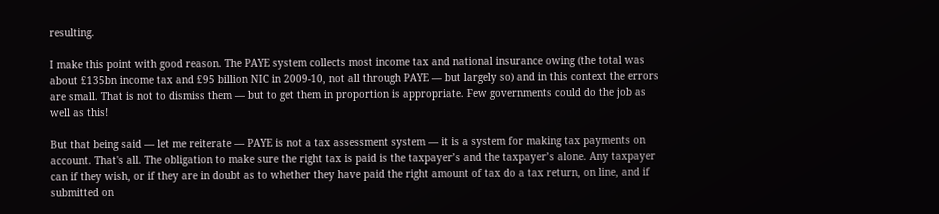resulting.

I make this point with good reason. The PAYE system collects most income tax and national insurance owing (the total was about £135bn income tax and £95 billion NIC in 2009-10, not all through PAYE — but largely so) and in this context the errors are small. That is not to dismiss them — but to get them in proportion is appropriate. Few governments could do the job as well as this!

But that being said — let me reiterate — PAYE is not a tax assessment system — it is a system for making tax payments on account. That's all. The obligation to make sure the right tax is paid is the taxpayer’s and the taxpayer’s alone. Any taxpayer can if they wish, or if they are in doubt as to whether they have paid the right amount of tax do a tax return, on line, and if submitted on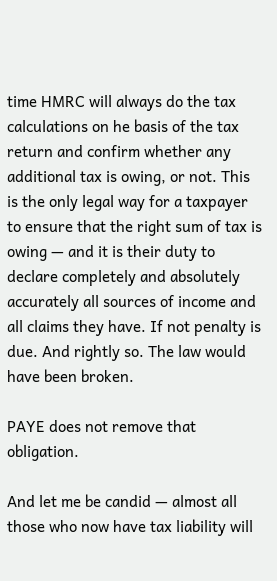time HMRC will always do the tax calculations on he basis of the tax return and confirm whether any additional tax is owing, or not. This is the only legal way for a taxpayer to ensure that the right sum of tax is owing — and it is their duty to declare completely and absolutely accurately all sources of income and all claims they have. If not penalty is due. And rightly so. The law would have been broken.

PAYE does not remove that obligation.

And let me be candid — almost all those who now have tax liability will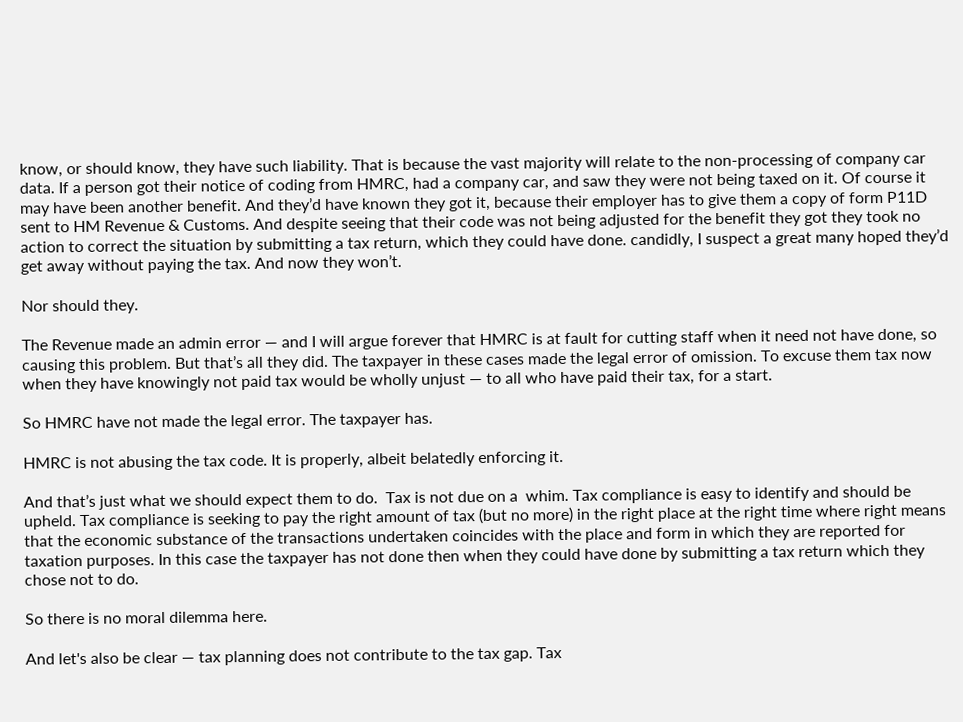know, or should know, they have such liability. That is because the vast majority will relate to the non-processing of company car data. If a person got their notice of coding from HMRC, had a company car, and saw they were not being taxed on it. Of course it may have been another benefit. And they’d have known they got it, because their employer has to give them a copy of form P11D sent to HM Revenue & Customs. And despite seeing that their code was not being adjusted for the benefit they got they took no action to correct the situation by submitting a tax return, which they could have done. candidly, I suspect a great many hoped they’d get away without paying the tax. And now they won’t.

Nor should they.

The Revenue made an admin error — and I will argue forever that HMRC is at fault for cutting staff when it need not have done, so causing this problem. But that’s all they did. The taxpayer in these cases made the legal error of omission. To excuse them tax now when they have knowingly not paid tax would be wholly unjust — to all who have paid their tax, for a start.

So HMRC have not made the legal error. The taxpayer has.

HMRC is not abusing the tax code. It is properly, albeit belatedly enforcing it.

And that’s just what we should expect them to do.  Tax is not due on a  whim. Tax compliance is easy to identify and should be upheld. Tax compliance is seeking to pay the right amount of tax (but no more) in the right place at the right time where right means that the economic substance of the transactions undertaken coincides with the place and form in which they are reported for taxation purposes. In this case the taxpayer has not done then when they could have done by submitting a tax return which they chose not to do.

So there is no moral dilemma here.

And let's also be clear — tax planning does not contribute to the tax gap. Tax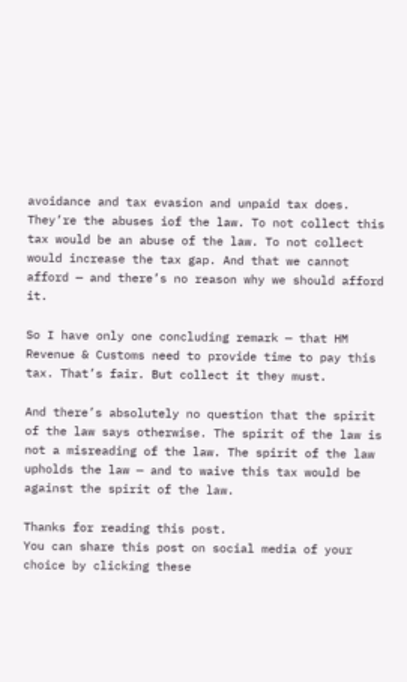avoidance and tax evasion and unpaid tax does. They’re the abuses iof the law. To not collect this tax would be an abuse of the law. To not collect would increase the tax gap. And that we cannot afford — and there’s no reason why we should afford it.

So I have only one concluding remark — that HM Revenue & Customs need to provide time to pay this tax. That’s fair. But collect it they must.

And there’s absolutely no question that the spirit of the law says otherwise. The spirit of the law is not a misreading of the law. The spirit of the law upholds the law — and to waive this tax would be against the spirit of the law.

Thanks for reading this post.
You can share this post on social media of your choice by clicking these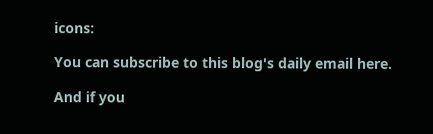icons:

You can subscribe to this blog's daily email here.

And if you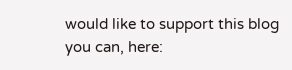would like to support this blog you can, here: